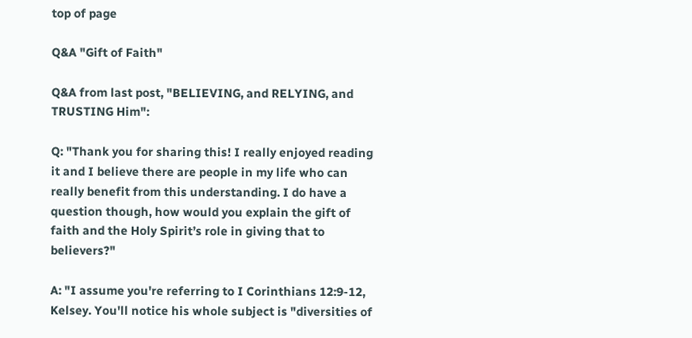top of page

Q&A "Gift of Faith"

Q&A from last post, "BELIEVING, and RELYING, and TRUSTING Him":

Q: "Thank you for sharing this! I really enjoyed reading it and I believe there are people in my life who can really benefit from this understanding. I do have a question though, how would you explain the gift of faith and the Holy Spirit’s role in giving that to believers?"

A: "I assume you're referring to I Corinthians 12:9-12, Kelsey. You'll notice his whole subject is "diversities of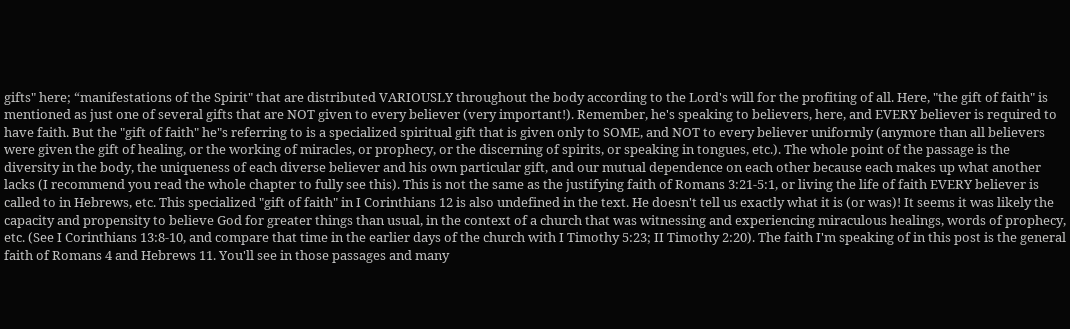gifts" here; “manifestations of the Spirit" that are distributed VARIOUSLY throughout the body according to the Lord's will for the profiting of all. Here, "the gift of faith" is mentioned as just one of several gifts that are NOT given to every believer (very important!). Remember, he's speaking to believers, here, and EVERY believer is required to have faith. But the "gift of faith" he"s referring to is a specialized spiritual gift that is given only to SOME, and NOT to every believer uniformly (anymore than all believers were given the gift of healing, or the working of miracles, or prophecy, or the discerning of spirits, or speaking in tongues, etc.). The whole point of the passage is the diversity in the body, the uniqueness of each diverse believer and his own particular gift, and our mutual dependence on each other because each makes up what another lacks (I recommend you read the whole chapter to fully see this). This is not the same as the justifying faith of Romans 3:21-5:1, or living the life of faith EVERY believer is called to in Hebrews, etc. This specialized "gift of faith" in I Corinthians 12 is also undefined in the text. He doesn't tell us exactly what it is (or was)! It seems it was likely the capacity and propensity to believe God for greater things than usual, in the context of a church that was witnessing and experiencing miraculous healings, words of prophecy, etc. (See I Corinthians 13:8-10, and compare that time in the earlier days of the church with I Timothy 5:23; II Timothy 2:20). The faith I'm speaking of in this post is the general faith of Romans 4 and Hebrews 11. You'll see in those passages and many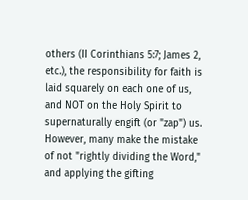others (II Corinthians 5:7; James 2, etc.), the responsibility for faith is laid squarely on each one of us, and NOT on the Holy Spirit to supernaturally engift (or "zap") us. However, many make the mistake of not "rightly dividing the Word," and applying the gifting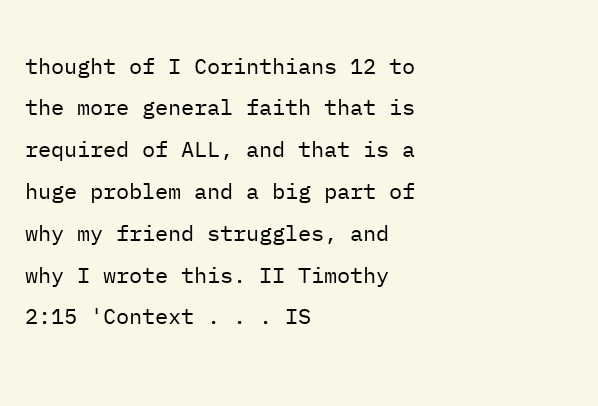thought of I Corinthians 12 to the more general faith that is required of ALL, and that is a huge problem and a big part of why my friend struggles, and why I wrote this. II Timothy 2:15 'Context . . . IS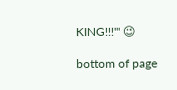KING!!!'" 😉

bottom of page